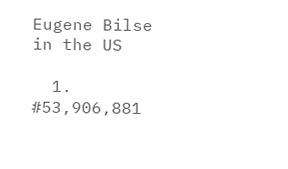Eugene Bilse in the US

  1. #53,906,881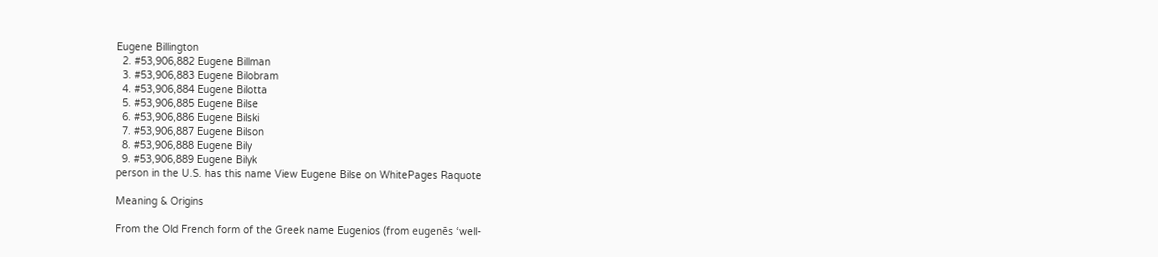Eugene Billington
  2. #53,906,882 Eugene Billman
  3. #53,906,883 Eugene Bilobram
  4. #53,906,884 Eugene Bilotta
  5. #53,906,885 Eugene Bilse
  6. #53,906,886 Eugene Bilski
  7. #53,906,887 Eugene Bilson
  8. #53,906,888 Eugene Bily
  9. #53,906,889 Eugene Bilyk
person in the U.S. has this name View Eugene Bilse on WhitePages Raquote

Meaning & Origins

From the Old French form of the Greek name Eugenios (from eugenēs ‘well-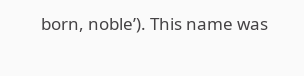born, noble’). This name was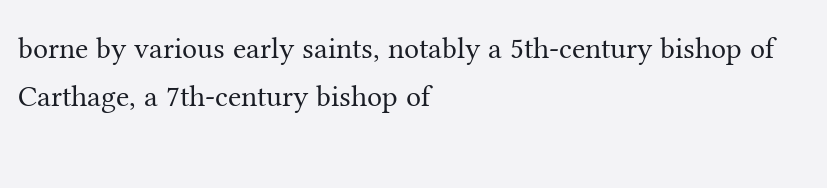borne by various early saints, notably a 5th-century bishop of Carthage, a 7th-century bishop of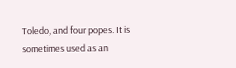Toledo, and four popes. It is sometimes used as an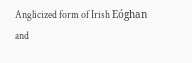Anglicized form of Irish Eóghan and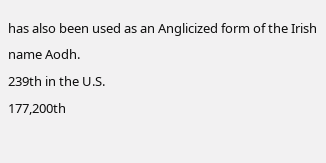has also been used as an Anglicized form of the Irish name Aodh.
239th in the U.S.
177,200th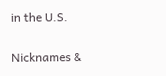in the U.S.

Nicknames &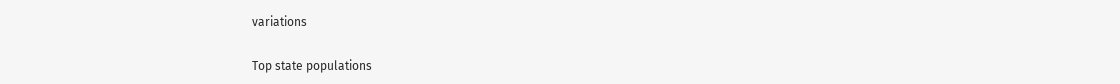variations

Top state populations